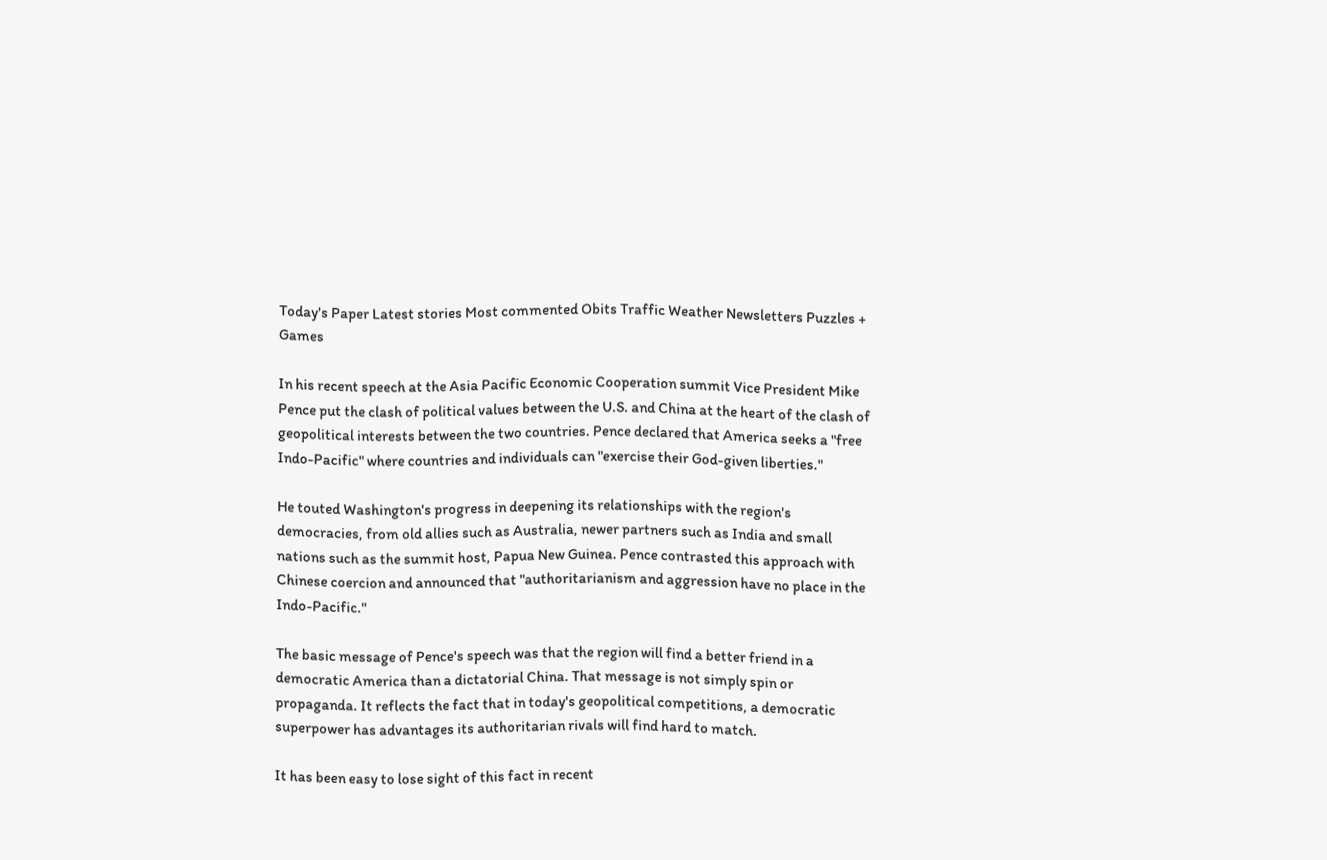Today's Paper Latest stories Most commented Obits Traffic Weather Newsletters Puzzles + Games

In his recent speech at the Asia Pacific Economic Cooperation summit Vice President Mike Pence put the clash of political values between the U.S. and China at the heart of the clash of geopolitical interests between the two countries. Pence declared that America seeks a "free Indo-Pacific" where countries and individuals can "exercise their God-given liberties."

He touted Washington's progress in deepening its relationships with the region's democracies, from old allies such as Australia, newer partners such as India and small nations such as the summit host, Papua New Guinea. Pence contrasted this approach with Chinese coercion and announced that "authoritarianism and aggression have no place in the Indo-Pacific."

The basic message of Pence's speech was that the region will find a better friend in a democratic America than a dictatorial China. That message is not simply spin or propaganda. It reflects the fact that in today's geopolitical competitions, a democratic superpower has advantages its authoritarian rivals will find hard to match.

It has been easy to lose sight of this fact in recent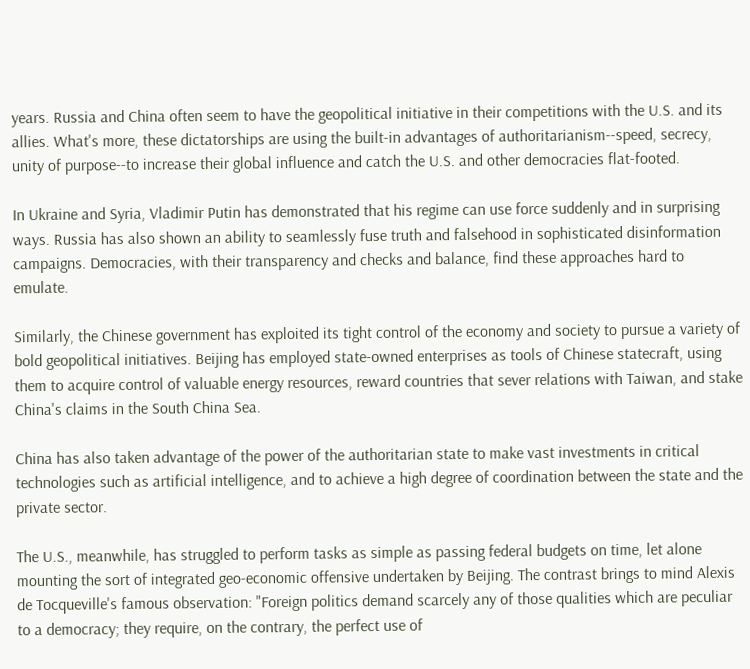years. Russia and China often seem to have the geopolitical initiative in their competitions with the U.S. and its allies. What's more, these dictatorships are using the built-in advantages of authoritarianism--speed, secrecy, unity of purpose--to increase their global influence and catch the U.S. and other democracies flat-footed.

In Ukraine and Syria, Vladimir Putin has demonstrated that his regime can use force suddenly and in surprising ways. Russia has also shown an ability to seamlessly fuse truth and falsehood in sophisticated disinformation campaigns. Democracies, with their transparency and checks and balance, find these approaches hard to emulate.

Similarly, the Chinese government has exploited its tight control of the economy and society to pursue a variety of bold geopolitical initiatives. Beijing has employed state-owned enterprises as tools of Chinese statecraft, using them to acquire control of valuable energy resources, reward countries that sever relations with Taiwan, and stake China's claims in the South China Sea.

China has also taken advantage of the power of the authoritarian state to make vast investments in critical technologies such as artificial intelligence, and to achieve a high degree of coordination between the state and the private sector.

The U.S., meanwhile, has struggled to perform tasks as simple as passing federal budgets on time, let alone mounting the sort of integrated geo-economic offensive undertaken by Beijing. The contrast brings to mind Alexis de Tocqueville's famous observation: "Foreign politics demand scarcely any of those qualities which are peculiar to a democracy; they require, on the contrary, the perfect use of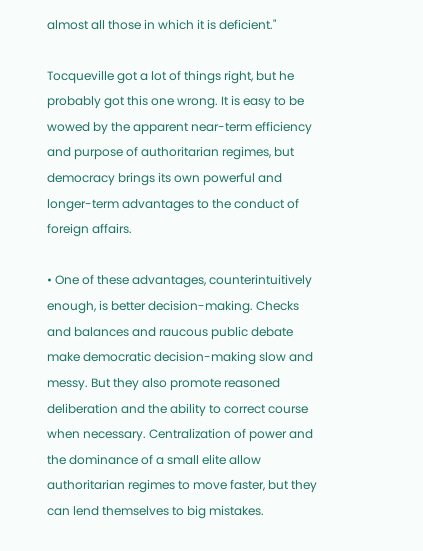almost all those in which it is deficient."

Tocqueville got a lot of things right, but he probably got this one wrong. It is easy to be wowed by the apparent near-term efficiency and purpose of authoritarian regimes, but democracy brings its own powerful and longer-term advantages to the conduct of foreign affairs.

• One of these advantages, counterintuitively enough, is better decision-making. Checks and balances and raucous public debate make democratic decision-making slow and messy. But they also promote reasoned deliberation and the ability to correct course when necessary. Centralization of power and the dominance of a small elite allow authoritarian regimes to move faster, but they can lend themselves to big mistakes.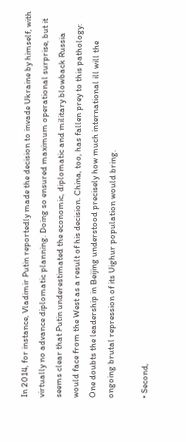In 2014, for instance, Vladimir Putin reportedly made the decision to invade Ukraine by himself, with virtually no advance diplomatic planning. Doing so ensured maximum operational surprise, but it seems clear that Putin underestimated the economic, diplomatic and military blowback Russia would face from the West as a result of his decision. China, too, has fallen prey to this pathology: One doubts the leadership in Beijing understood precisely how much international ill will the ongoing brutal repression of its Uighur population would bring.

• Second,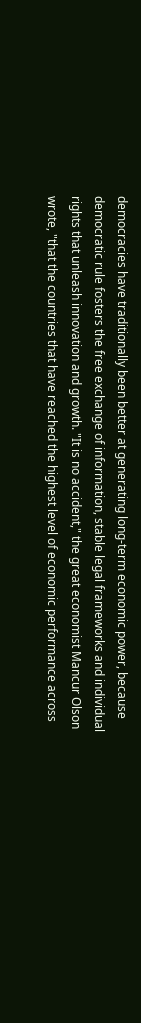democracies have traditionally been better at generating long-term economic power, because democratic rule fosters the free exchange of information, stable legal frameworks and individual rights that unleash innovation and growth. "It is no accident," the great economist Mancur Olson wrote, "that the countries that have reached the highest level of economic performance across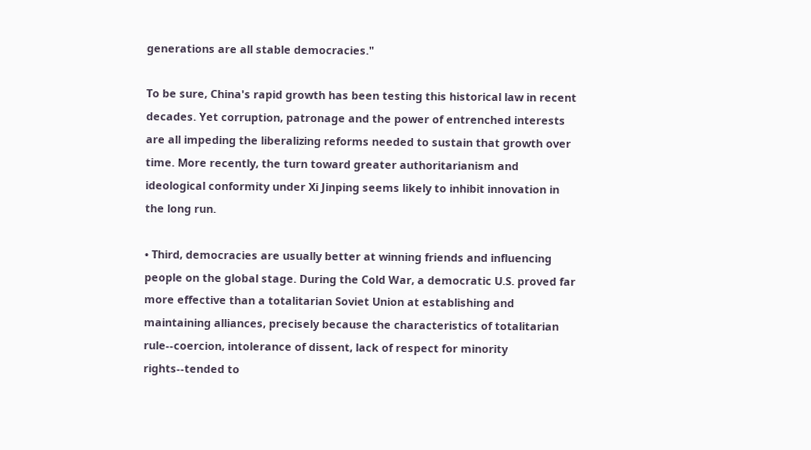generations are all stable democracies."

To be sure, China's rapid growth has been testing this historical law in recent decades. Yet corruption, patronage and the power of entrenched interests are all impeding the liberalizing reforms needed to sustain that growth over time. More recently, the turn toward greater authoritarianism and ideological conformity under Xi Jinping seems likely to inhibit innovation in the long run.

• Third, democracies are usually better at winning friends and influencing people on the global stage. During the Cold War, a democratic U.S. proved far more effective than a totalitarian Soviet Union at establishing and maintaining alliances, precisely because the characteristics of totalitarian rule--coercion, intolerance of dissent, lack of respect for minority rights--tended to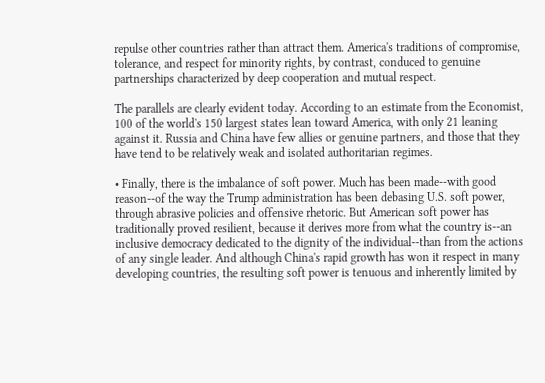repulse other countries rather than attract them. America's traditions of compromise, tolerance, and respect for minority rights, by contrast, conduced to genuine partnerships characterized by deep cooperation and mutual respect.

The parallels are clearly evident today. According to an estimate from the Economist, 100 of the world's 150 largest states lean toward America, with only 21 leaning against it. Russia and China have few allies or genuine partners, and those that they have tend to be relatively weak and isolated authoritarian regimes.

• Finally, there is the imbalance of soft power. Much has been made--with good reason--of the way the Trump administration has been debasing U.S. soft power, through abrasive policies and offensive rhetoric. But American soft power has traditionally proved resilient, because it derives more from what the country is--an inclusive democracy dedicated to the dignity of the individual--than from the actions of any single leader. And although China's rapid growth has won it respect in many developing countries, the resulting soft power is tenuous and inherently limited by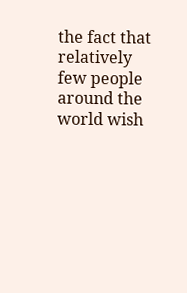the fact that relatively few people around the world wish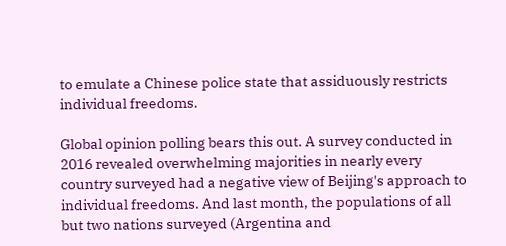to emulate a Chinese police state that assiduously restricts individual freedoms.

Global opinion polling bears this out. A survey conducted in 2016 revealed overwhelming majorities in nearly every country surveyed had a negative view of Beijing's approach to individual freedoms. And last month, the populations of all but two nations surveyed (Argentina and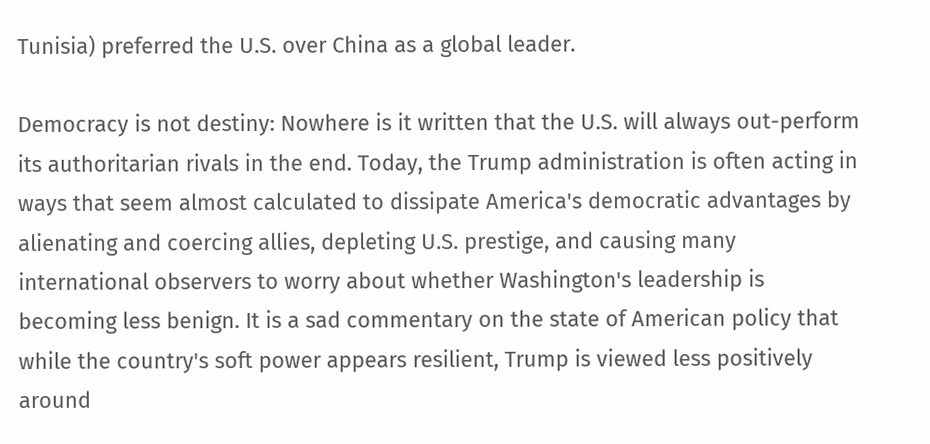Tunisia) preferred the U.S. over China as a global leader.

Democracy is not destiny: Nowhere is it written that the U.S. will always out-perform its authoritarian rivals in the end. Today, the Trump administration is often acting in ways that seem almost calculated to dissipate America's democratic advantages by alienating and coercing allies, depleting U.S. prestige, and causing many international observers to worry about whether Washington's leadership is becoming less benign. It is a sad commentary on the state of American policy that while the country's soft power appears resilient, Trump is viewed less positively around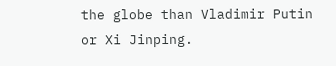the globe than Vladimir Putin or Xi Jinping.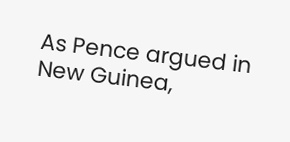As Pence argued in New Guinea,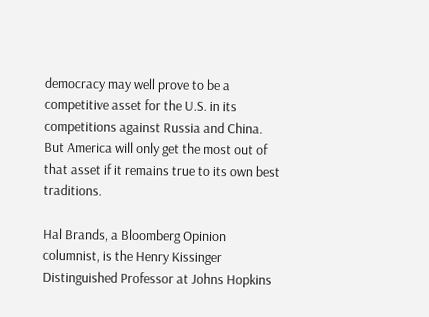democracy may well prove to be a competitive asset for the U.S. in its competitions against Russia and China. But America will only get the most out of that asset if it remains true to its own best traditions.

Hal Brands, a Bloomberg Opinion columnist, is the Henry Kissinger Distinguished Professor at Johns Hopkins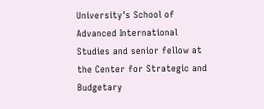University's School of Advanced International Studies and senior fellow at the Center for Strategic and Budgetary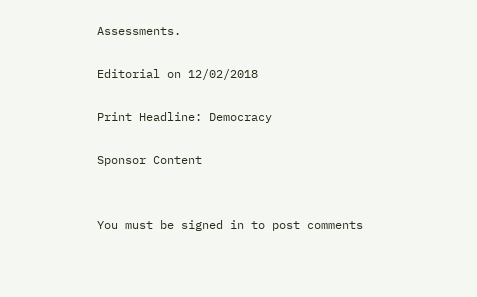Assessments.

Editorial on 12/02/2018

Print Headline: Democracy

Sponsor Content


You must be signed in to post comments